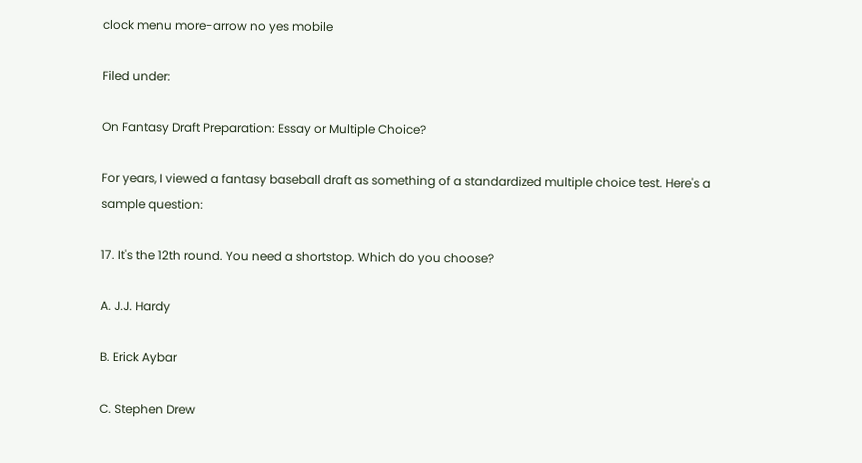clock menu more-arrow no yes mobile

Filed under:

On Fantasy Draft Preparation: Essay or Multiple Choice?

For years, I viewed a fantasy baseball draft as something of a standardized multiple choice test. Here's a sample question:

17. It's the 12th round. You need a shortstop. Which do you choose?

A. J.J. Hardy

B. Erick Aybar

C. Stephen Drew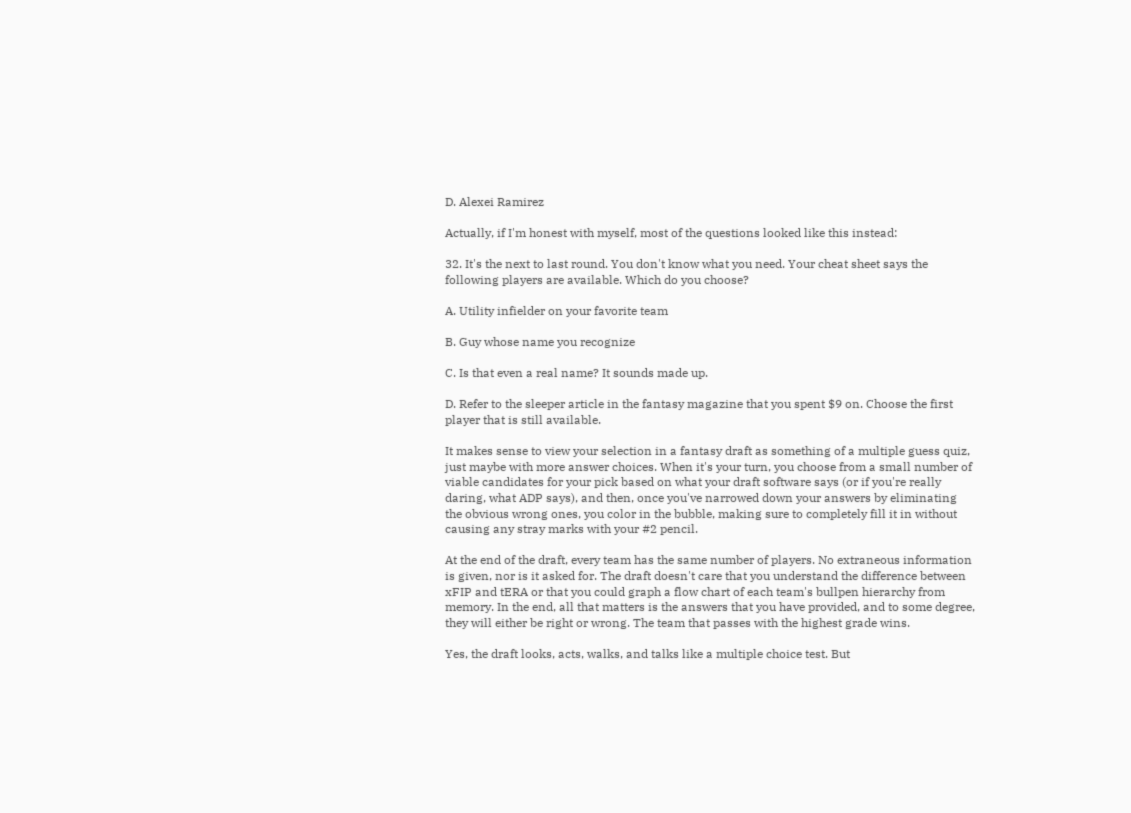D. Alexei Ramirez

Actually, if I'm honest with myself, most of the questions looked like this instead:

32. It's the next to last round. You don't know what you need. Your cheat sheet says the following players are available. Which do you choose?

A. Utility infielder on your favorite team

B. Guy whose name you recognize

C. Is that even a real name? It sounds made up.

D. Refer to the sleeper article in the fantasy magazine that you spent $9 on. Choose the first player that is still available.

It makes sense to view your selection in a fantasy draft as something of a multiple guess quiz, just maybe with more answer choices. When it's your turn, you choose from a small number of viable candidates for your pick based on what your draft software says (or if you're really daring, what ADP says), and then, once you've narrowed down your answers by eliminating the obvious wrong ones, you color in the bubble, making sure to completely fill it in without causing any stray marks with your #2 pencil.

At the end of the draft, every team has the same number of players. No extraneous information is given, nor is it asked for. The draft doesn't care that you understand the difference between xFIP and tERA or that you could graph a flow chart of each team's bullpen hierarchy from memory. In the end, all that matters is the answers that you have provided, and to some degree, they will either be right or wrong. The team that passes with the highest grade wins.

Yes, the draft looks, acts, walks, and talks like a multiple choice test. But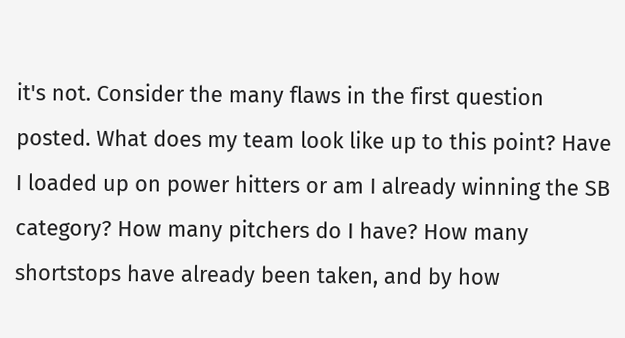it's not. Consider the many flaws in the first question posted. What does my team look like up to this point? Have I loaded up on power hitters or am I already winning the SB category? How many pitchers do I have? How many shortstops have already been taken, and by how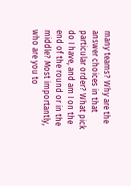many teams? Why are the answer choices in that particular order? What pick do I have, and am I on the end of the round or in the middle? Most importantly, who are you to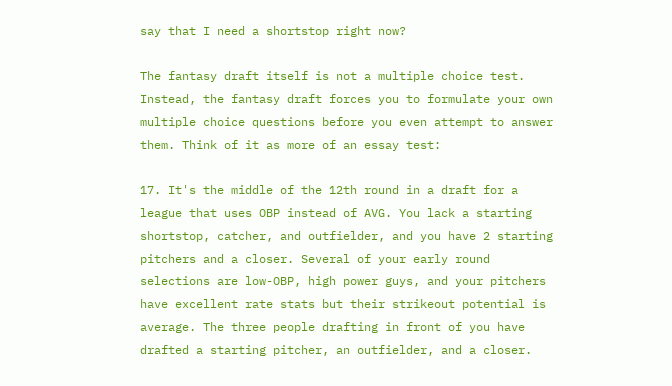say that I need a shortstop right now?

The fantasy draft itself is not a multiple choice test. Instead, the fantasy draft forces you to formulate your own multiple choice questions before you even attempt to answer them. Think of it as more of an essay test:

17. It's the middle of the 12th round in a draft for a league that uses OBP instead of AVG. You lack a starting shortstop, catcher, and outfielder, and you have 2 starting pitchers and a closer. Several of your early round selections are low-OBP, high power guys, and your pitchers have excellent rate stats but their strikeout potential is average. The three people drafting in front of you have drafted a starting pitcher, an outfielder, and a closer.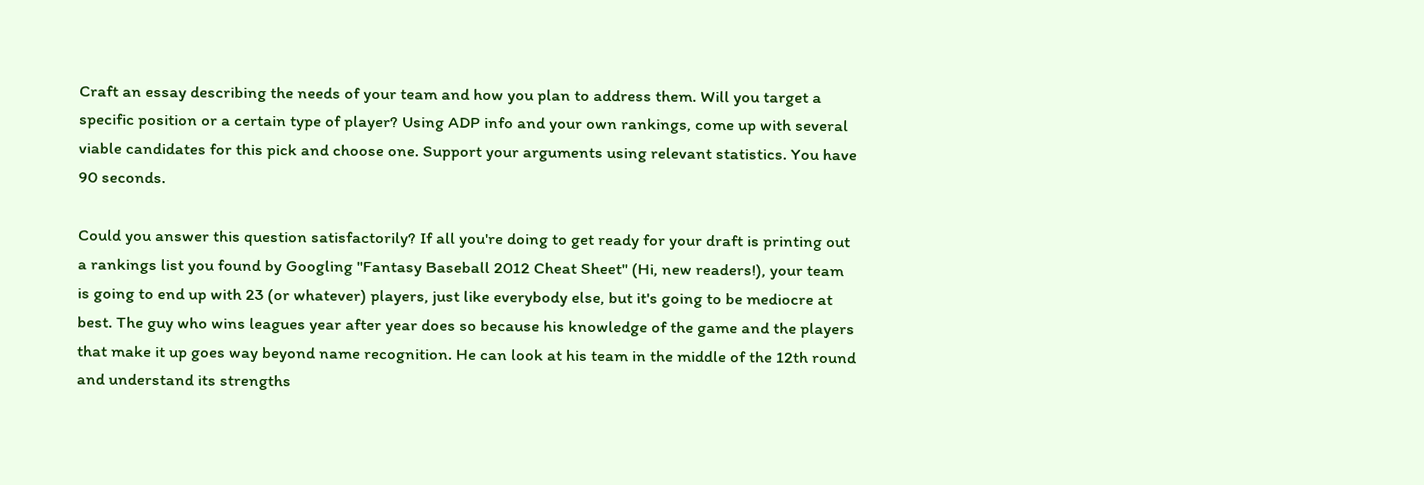Craft an essay describing the needs of your team and how you plan to address them. Will you target a specific position or a certain type of player? Using ADP info and your own rankings, come up with several viable candidates for this pick and choose one. Support your arguments using relevant statistics. You have 90 seconds.

Could you answer this question satisfactorily? If all you're doing to get ready for your draft is printing out a rankings list you found by Googling "Fantasy Baseball 2012 Cheat Sheet" (Hi, new readers!), your team is going to end up with 23 (or whatever) players, just like everybody else, but it's going to be mediocre at best. The guy who wins leagues year after year does so because his knowledge of the game and the players that make it up goes way beyond name recognition. He can look at his team in the middle of the 12th round and understand its strengths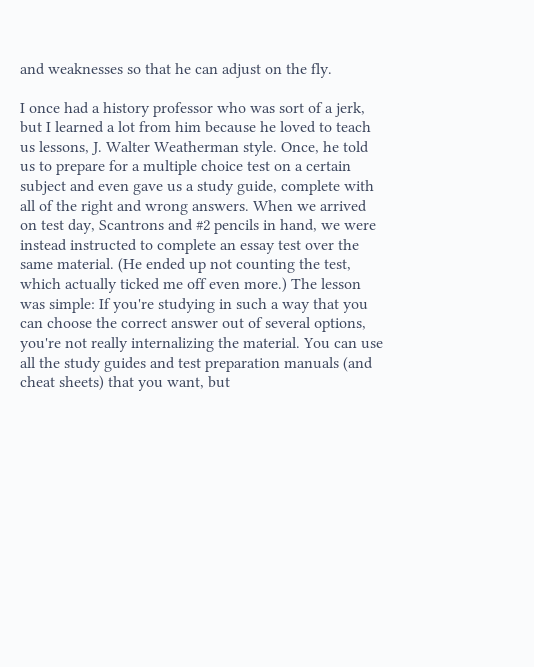and weaknesses so that he can adjust on the fly.

I once had a history professor who was sort of a jerk, but I learned a lot from him because he loved to teach us lessons, J. Walter Weatherman style. Once, he told us to prepare for a multiple choice test on a certain subject and even gave us a study guide, complete with all of the right and wrong answers. When we arrived on test day, Scantrons and #2 pencils in hand, we were instead instructed to complete an essay test over the same material. (He ended up not counting the test, which actually ticked me off even more.) The lesson was simple: If you're studying in such a way that you can choose the correct answer out of several options, you're not really internalizing the material. You can use all the study guides and test preparation manuals (and cheat sheets) that you want, but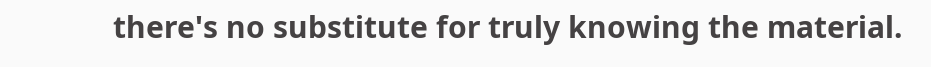there's no substitute for truly knowing the material.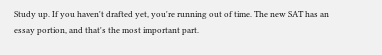Study up. If you haven't drafted yet, you're running out of time. The new SAT has an essay portion, and that's the most important part.